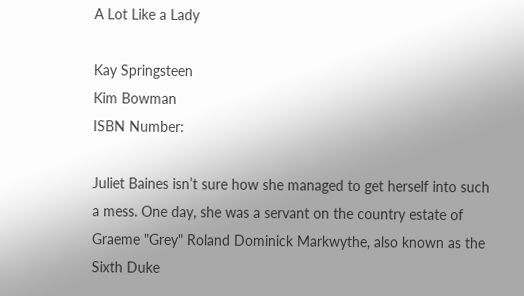A Lot Like a Lady

Kay Springsteen
Kim Bowman
ISBN Number:

Juliet Baines isn’t sure how she managed to get herself into such a mess. One day, she was a servant on the country estate of  Graeme "Grey" Roland Dominick Markwythe, also known as the Sixth Duke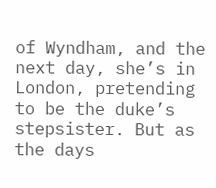of Wyndham, and the next day, she’s in London, pretending to be the duke’s stepsister. But as the days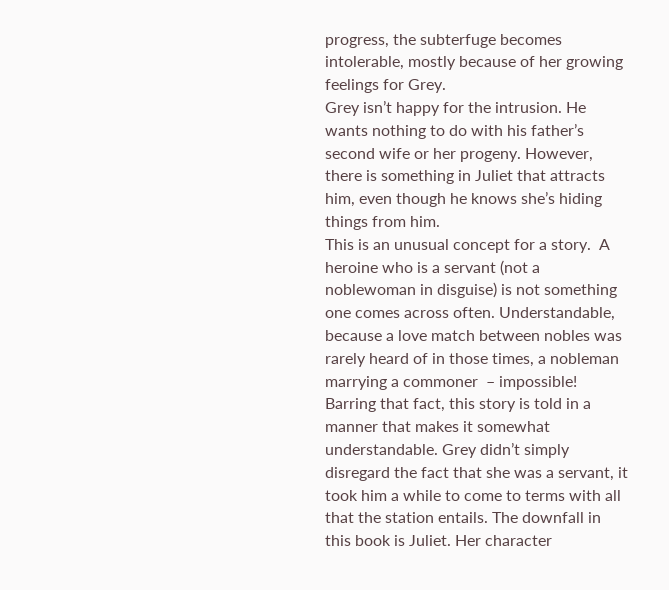progress, the subterfuge becomes intolerable, mostly because of her growing feelings for Grey.
Grey isn’t happy for the intrusion. He wants nothing to do with his father’s second wife or her progeny. However, there is something in Juliet that attracts him, even though he knows she’s hiding things from him.
This is an unusual concept for a story.  A heroine who is a servant (not a noblewoman in disguise) is not something one comes across often. Understandable, because a love match between nobles was rarely heard of in those times, a nobleman marrying a commoner  – impossible! Barring that fact, this story is told in a manner that makes it somewhat understandable. Grey didn’t simply disregard the fact that she was a servant, it took him a while to come to terms with all that the station entails. The downfall in this book is Juliet. Her character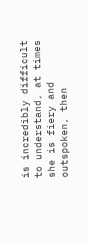is incredibly difficult to understand, at times she is fiery and outspoken, then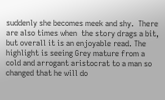suddenly she becomes meek and shy.  There are also times when  the story drags a bit, but overall it is an enjoyable read. The highlight is seeing Grey mature from a cold and arrogant aristocrat to a man so changed that he will do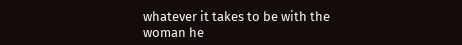whatever it takes to be with the woman he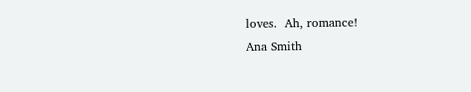loves.  Ah, romance!
Ana Smith